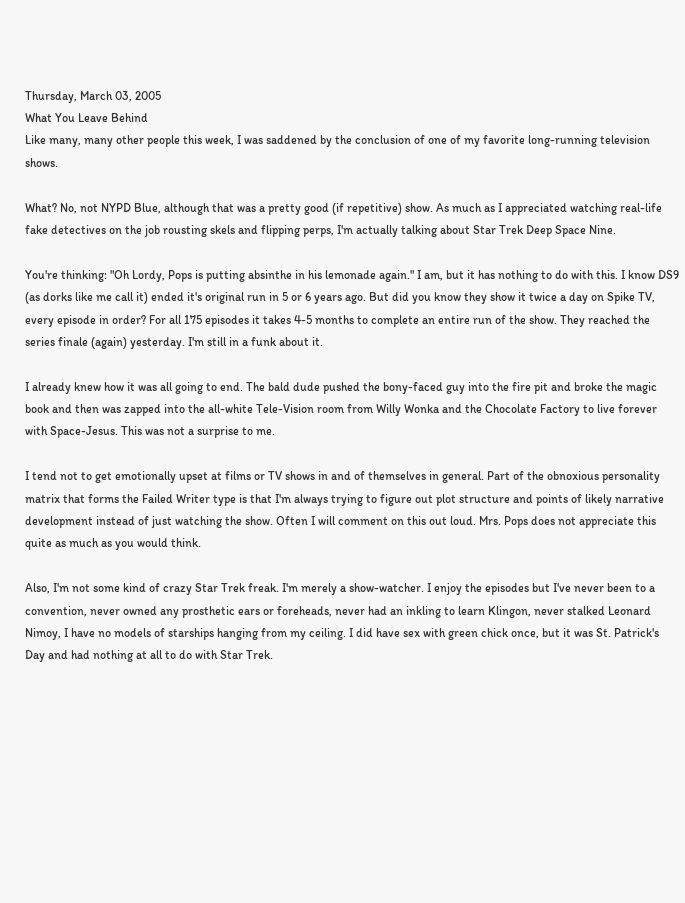Thursday, March 03, 2005
What You Leave Behind
Like many, many other people this week, I was saddened by the conclusion of one of my favorite long-running television shows.

What? No, not NYPD Blue, although that was a pretty good (if repetitive) show. As much as I appreciated watching real-life fake detectives on the job rousting skels and flipping perps, I'm actually talking about Star Trek Deep Space Nine.

You're thinking: "Oh Lordy, Pops is putting absinthe in his lemonade again." I am, but it has nothing to do with this. I know DS9 (as dorks like me call it) ended it's original run in 5 or 6 years ago. But did you know they show it twice a day on Spike TV, every episode in order? For all 175 episodes it takes 4-5 months to complete an entire run of the show. They reached the series finale (again) yesterday. I'm still in a funk about it.

I already knew how it was all going to end. The bald dude pushed the bony-faced guy into the fire pit and broke the magic book and then was zapped into the all-white Tele-Vision room from Willy Wonka and the Chocolate Factory to live forever with Space-Jesus. This was not a surprise to me.

I tend not to get emotionally upset at films or TV shows in and of themselves in general. Part of the obnoxious personality matrix that forms the Failed Writer type is that I'm always trying to figure out plot structure and points of likely narrative development instead of just watching the show. Often I will comment on this out loud. Mrs. Pops does not appreciate this quite as much as you would think.

Also, I'm not some kind of crazy Star Trek freak. I'm merely a show-watcher. I enjoy the episodes but I've never been to a convention, never owned any prosthetic ears or foreheads, never had an inkling to learn Klingon, never stalked Leonard Nimoy, I have no models of starships hanging from my ceiling. I did have sex with green chick once, but it was St. Patrick's Day and had nothing at all to do with Star Trek.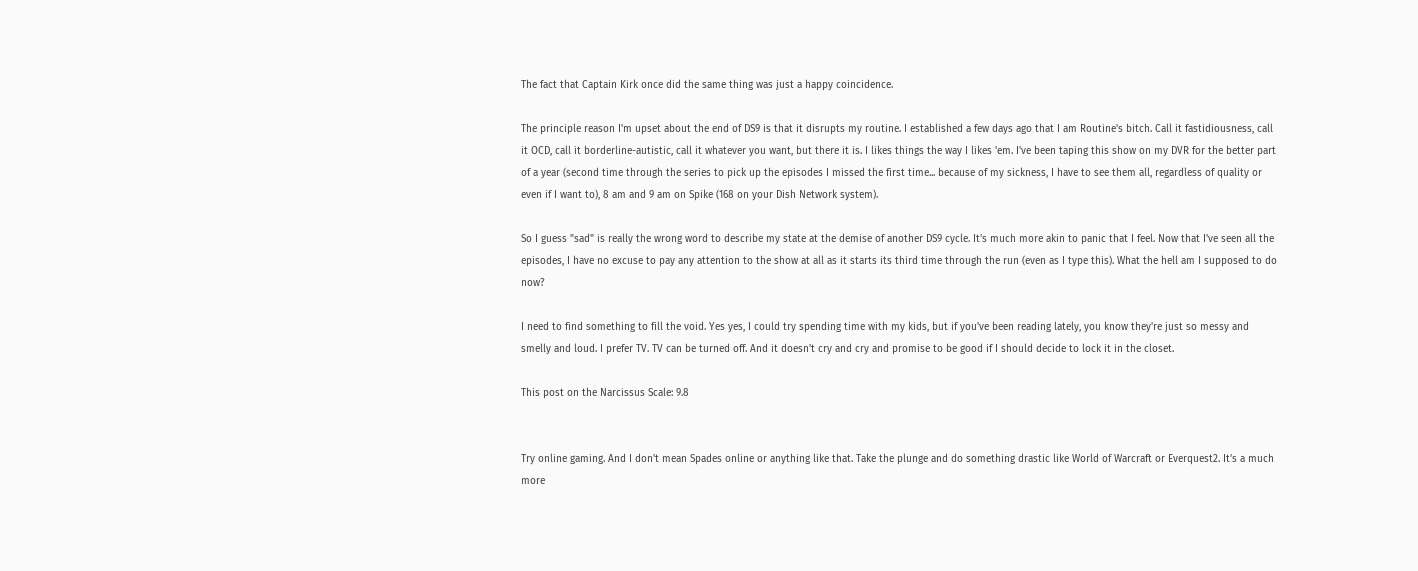The fact that Captain Kirk once did the same thing was just a happy coincidence.

The principle reason I'm upset about the end of DS9 is that it disrupts my routine. I established a few days ago that I am Routine's bitch. Call it fastidiousness, call it OCD, call it borderline-autistic, call it whatever you want, but there it is. I likes things the way I likes 'em. I've been taping this show on my DVR for the better part of a year (second time through the series to pick up the episodes I missed the first time... because of my sickness, I have to see them all, regardless of quality or even if I want to), 8 am and 9 am on Spike (168 on your Dish Network system).

So I guess "sad" is really the wrong word to describe my state at the demise of another DS9 cycle. It's much more akin to panic that I feel. Now that I've seen all the episodes, I have no excuse to pay any attention to the show at all as it starts its third time through the run (even as I type this). What the hell am I supposed to do now?

I need to find something to fill the void. Yes yes, I could try spending time with my kids, but if you've been reading lately, you know they're just so messy and smelly and loud. I prefer TV. TV can be turned off. And it doesn't cry and cry and promise to be good if I should decide to lock it in the closet.

This post on the Narcissus Scale: 9.8


Try online gaming. And I don't mean Spades online or anything like that. Take the plunge and do something drastic like World of Warcraft or Everquest2. It's a much more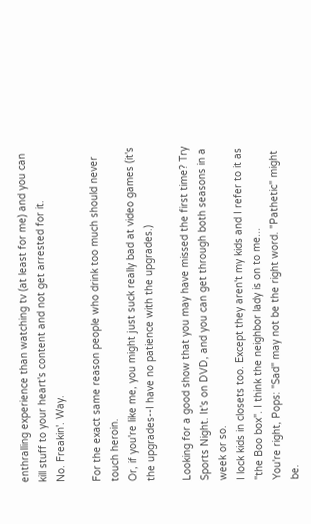enthralling experience than watching tv (at least for me) and you can kill stuff to your heart's content and not get arrested for it.
No. Freakin'. Way.

For the exact same reason people who drink too much should never touch heroin.
Or, if you're like me, you might just suck really bad at video games (it's the upgrades--I have no patience with the upgrades.)

Looking for a good show that you may have missed the first time? Try Sports Night. It's on DVD, and you can get through both seasons in a week or so.
I lock kids in closets too. Except they aren't my kids and I refer to it as "the Boo box". I think the neighbor lady is on to me...
You're right, Pops: "Sad" may not be the right word. "Pathetic" might be.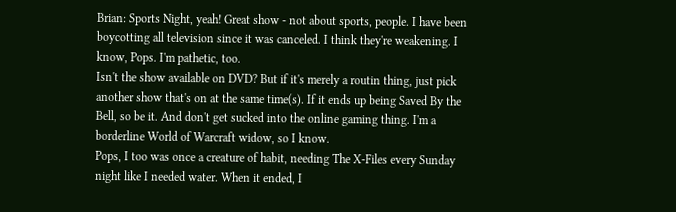Brian: Sports Night, yeah! Great show - not about sports, people. I have been boycotting all television since it was canceled. I think they're weakening. I know, Pops. I'm pathetic, too.
Isn't the show available on DVD? But if it's merely a routin thing, just pick another show that's on at the same time(s). If it ends up being Saved By the Bell, so be it. And don't get sucked into the online gaming thing. I'm a borderline World of Warcraft widow, so I know.
Pops, I too was once a creature of habit, needing The X-Files every Sunday night like I needed water. When it ended, I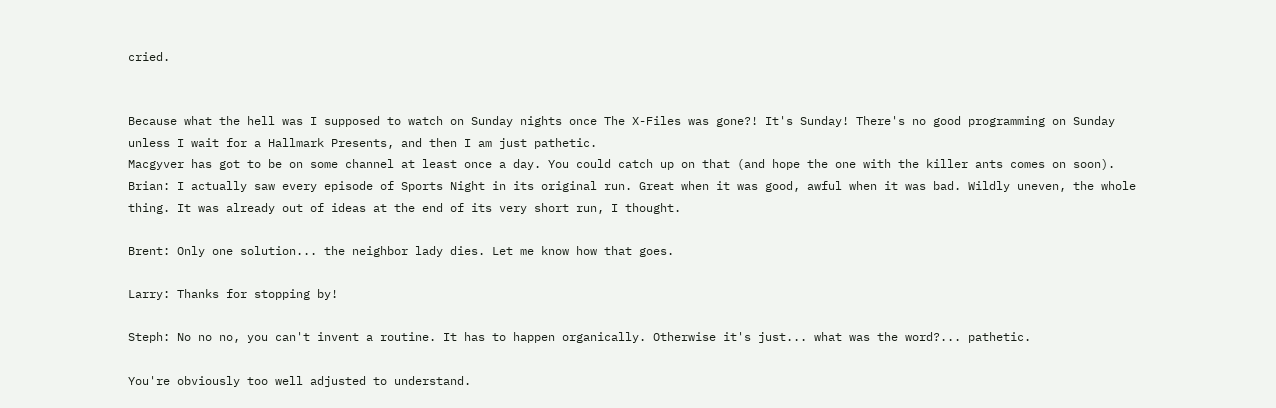cried.


Because what the hell was I supposed to watch on Sunday nights once The X-Files was gone?! It's Sunday! There's no good programming on Sunday unless I wait for a Hallmark Presents, and then I am just pathetic.
Macgyver has got to be on some channel at least once a day. You could catch up on that (and hope the one with the killer ants comes on soon).
Brian: I actually saw every episode of Sports Night in its original run. Great when it was good, awful when it was bad. Wildly uneven, the whole thing. It was already out of ideas at the end of its very short run, I thought.

Brent: Only one solution... the neighbor lady dies. Let me know how that goes.

Larry: Thanks for stopping by!

Steph: No no no, you can't invent a routine. It has to happen organically. Otherwise it's just... what was the word?... pathetic.

You're obviously too well adjusted to understand.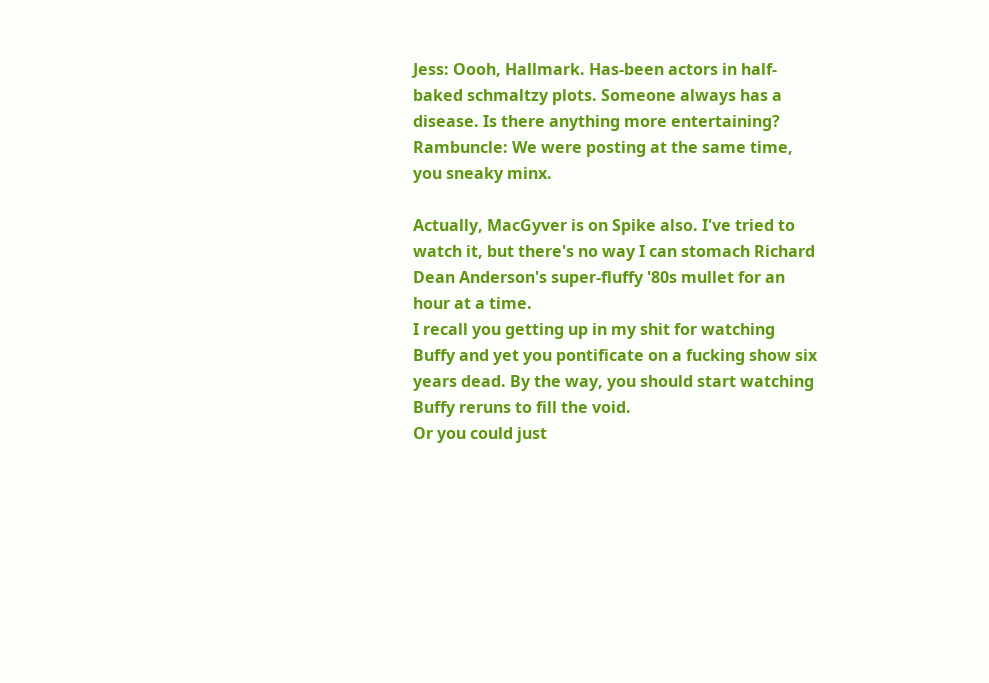Jess: Oooh, Hallmark. Has-been actors in half-baked schmaltzy plots. Someone always has a disease. Is there anything more entertaining?
Rambuncle: We were posting at the same time, you sneaky minx.

Actually, MacGyver is on Spike also. I've tried to watch it, but there's no way I can stomach Richard Dean Anderson's super-fluffy '80s mullet for an hour at a time.
I recall you getting up in my shit for watching Buffy and yet you pontificate on a fucking show six years dead. By the way, you should start watching Buffy reruns to fill the void.
Or you could just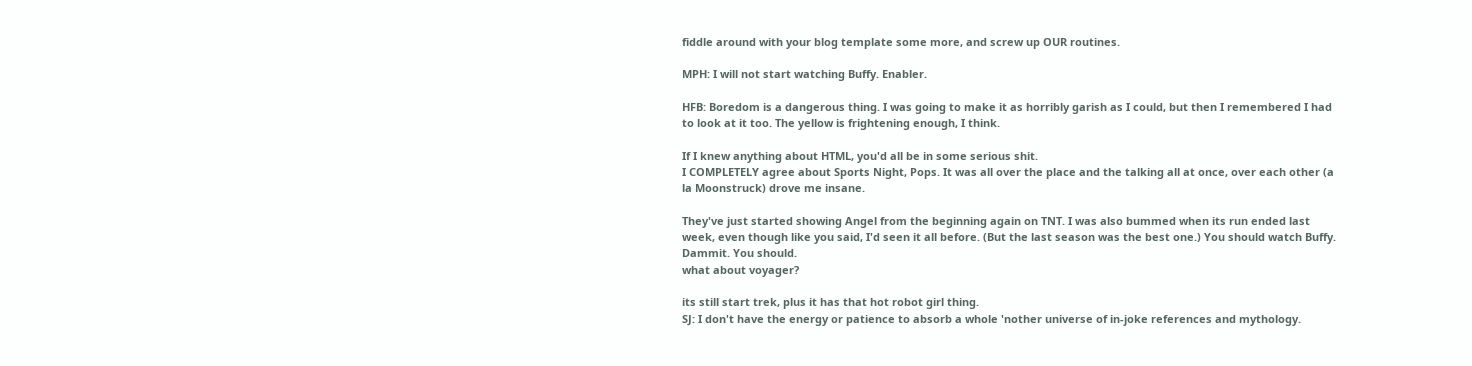fiddle around with your blog template some more, and screw up OUR routines.

MPH: I will not start watching Buffy. Enabler.

HFB: Boredom is a dangerous thing. I was going to make it as horribly garish as I could, but then I remembered I had to look at it too. The yellow is frightening enough, I think.

If I knew anything about HTML, you'd all be in some serious shit.
I COMPLETELY agree about Sports Night, Pops. It was all over the place and the talking all at once, over each other (a la Moonstruck) drove me insane.

They've just started showing Angel from the beginning again on TNT. I was also bummed when its run ended last week, even though like you said, I'd seen it all before. (But the last season was the best one.) You should watch Buffy. Dammit. You should.
what about voyager?

its still start trek, plus it has that hot robot girl thing.
SJ: I don't have the energy or patience to absorb a whole 'nother universe of in-joke references and mythology.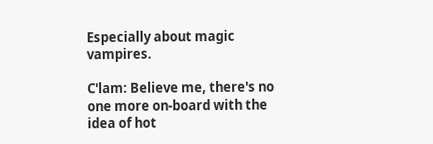Especially about magic vampires.

C'lam: Believe me, there's no one more on-board with the idea of hot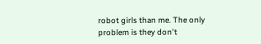robot girls than me. The only problem is they don't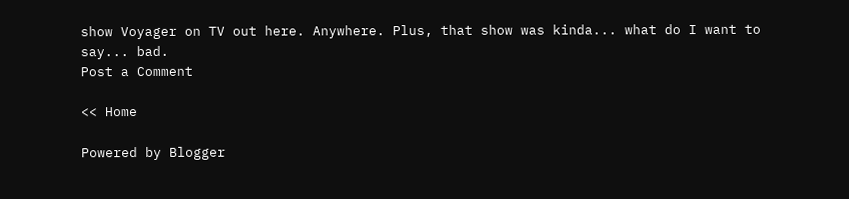show Voyager on TV out here. Anywhere. Plus, that show was kinda... what do I want to say... bad.
Post a Comment

<< Home

Powered by Blogger